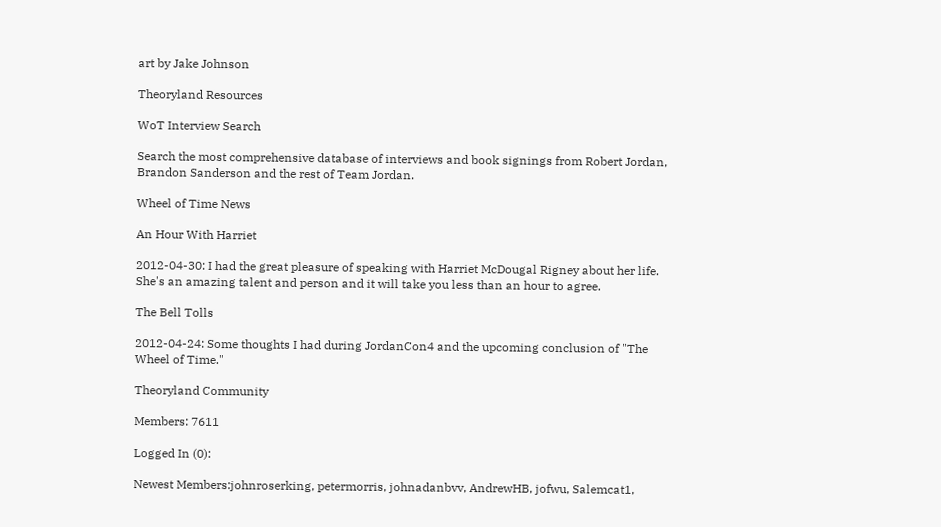art by Jake Johnson

Theoryland Resources

WoT Interview Search

Search the most comprehensive database of interviews and book signings from Robert Jordan, Brandon Sanderson and the rest of Team Jordan.

Wheel of Time News

An Hour With Harriet

2012-04-30: I had the great pleasure of speaking with Harriet McDougal Rigney about her life. She's an amazing talent and person and it will take you less than an hour to agree.

The Bell Tolls

2012-04-24: Some thoughts I had during JordanCon4 and the upcoming conclusion of "The Wheel of Time."

Theoryland Community

Members: 7611

Logged In (0):

Newest Members:johnroserking, petermorris, johnadanbvv, AndrewHB, jofwu, Salemcat1,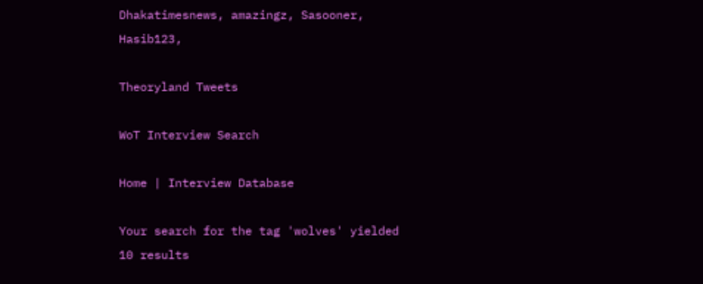Dhakatimesnews, amazingz, Sasooner, Hasib123,

Theoryland Tweets

WoT Interview Search

Home | Interview Database

Your search for the tag 'wolves' yielded 10 results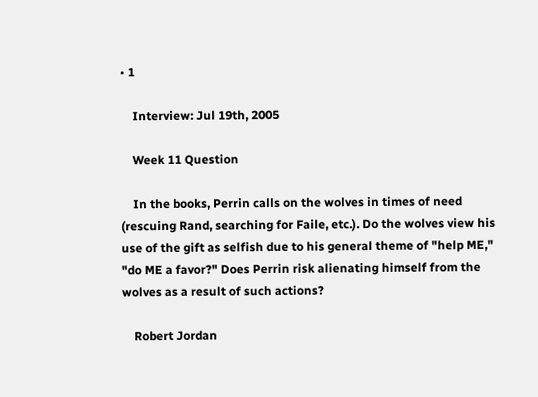• 1

    Interview: Jul 19th, 2005

    Week 11 Question

    In the books, Perrin calls on the wolves in times of need (rescuing Rand, searching for Faile, etc.). Do the wolves view his use of the gift as selfish due to his general theme of "help ME," "do ME a favor?" Does Perrin risk alienating himself from the wolves as a result of such actions?

    Robert Jordan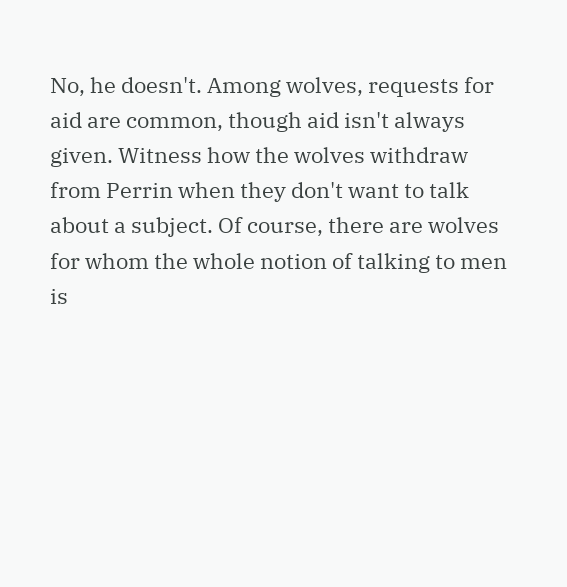No, he doesn't. Among wolves, requests for aid are common, though aid isn't always given. Witness how the wolves withdraw from Perrin when they don't want to talk about a subject. Of course, there are wolves for whom the whole notion of talking to men is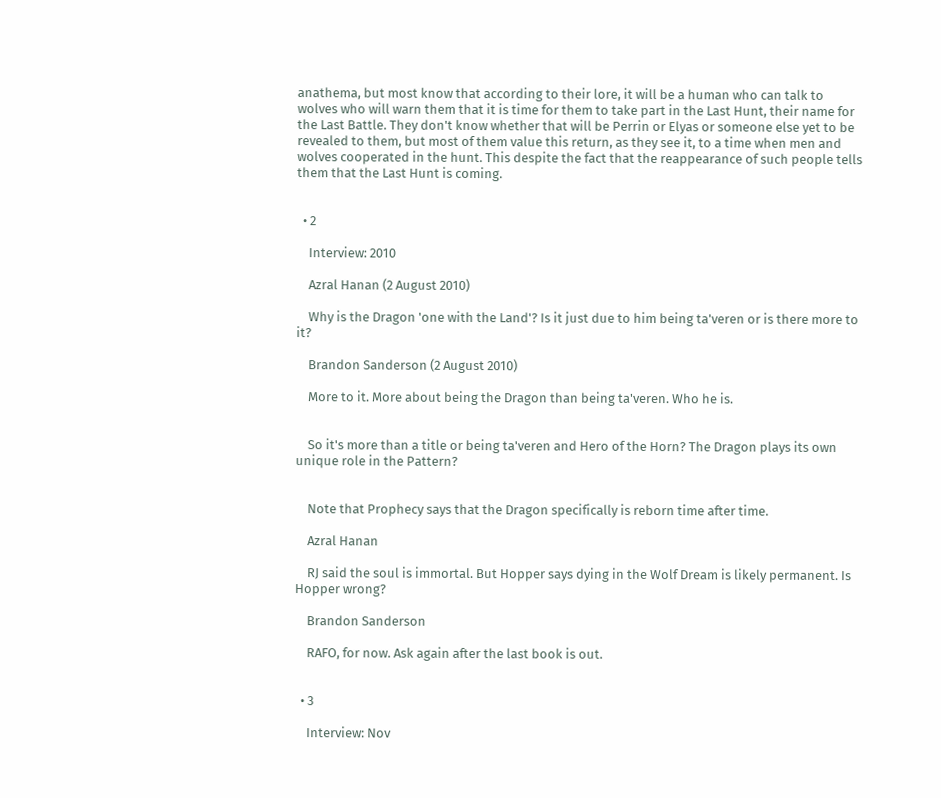anathema, but most know that according to their lore, it will be a human who can talk to wolves who will warn them that it is time for them to take part in the Last Hunt, their name for the Last Battle. They don't know whether that will be Perrin or Elyas or someone else yet to be revealed to them, but most of them value this return, as they see it, to a time when men and wolves cooperated in the hunt. This despite the fact that the reappearance of such people tells them that the Last Hunt is coming.


  • 2

    Interview: 2010

    Azral Hanan (2 August 2010)

    Why is the Dragon 'one with the Land'? Is it just due to him being ta'veren or is there more to it?

    Brandon Sanderson (2 August 2010)

    More to it. More about being the Dragon than being ta'veren. Who he is.


    So it's more than a title or being ta'veren and Hero of the Horn? The Dragon plays its own unique role in the Pattern?


    Note that Prophecy says that the Dragon specifically is reborn time after time.

    Azral Hanan

    RJ said the soul is immortal. But Hopper says dying in the Wolf Dream is likely permanent. Is Hopper wrong?

    Brandon Sanderson

    RAFO, for now. Ask again after the last book is out.


  • 3

    Interview: Nov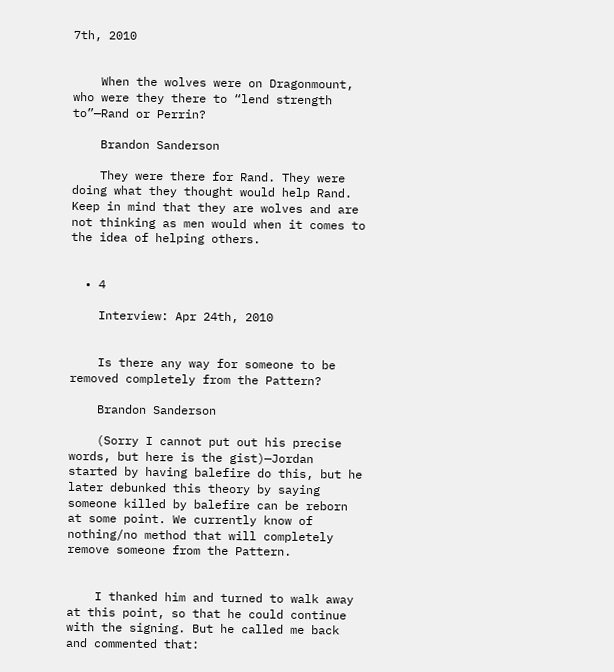7th, 2010


    When the wolves were on Dragonmount, who were they there to “lend strength to”—Rand or Perrin?

    Brandon Sanderson

    They were there for Rand. They were doing what they thought would help Rand. Keep in mind that they are wolves and are not thinking as men would when it comes to the idea of helping others.


  • 4

    Interview: Apr 24th, 2010


    Is there any way for someone to be removed completely from the Pattern?

    Brandon Sanderson

    (Sorry I cannot put out his precise words, but here is the gist)—Jordan started by having balefire do this, but he later debunked this theory by saying someone killed by balefire can be reborn at some point. We currently know of nothing/no method that will completely remove someone from the Pattern.


    I thanked him and turned to walk away at this point, so that he could continue with the signing. But he called me back and commented that: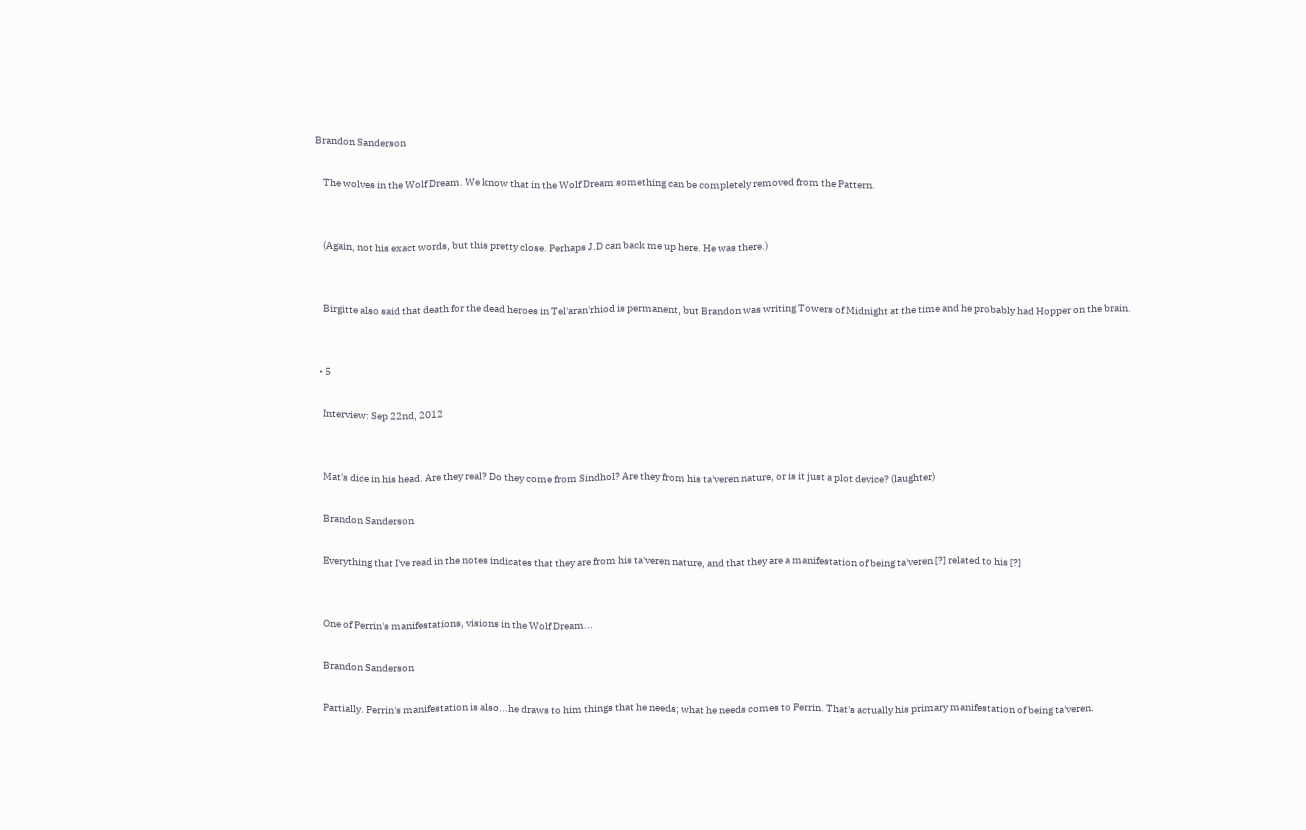Brandon Sanderson

    The wolves in the Wolf Dream. We know that in the Wolf Dream something can be completely removed from the Pattern.


    (Again, not his exact words, but this pretty close. Perhaps J.D can back me up here. He was there.)


    Birgitte also said that death for the dead heroes in Tel'aran'rhiod is permanent, but Brandon was writing Towers of Midnight at the time and he probably had Hopper on the brain.


  • 5

    Interview: Sep 22nd, 2012


    Mat's dice in his head. Are they real? Do they come from Sindhol? Are they from his ta'veren nature, or is it just a plot device? (laughter)

    Brandon Sanderson

    Everything that I've read in the notes indicates that they are from his ta'veren nature, and that they are a manifestation of being ta'veren [?] related to his [?]


    One of Perrin's manifestations, visions in the Wolf Dream...

    Brandon Sanderson

    Partially. Perrin's manifestation is also...he draws to him things that he needs; what he needs comes to Perrin. That's actually his primary manifestation of being ta'veren.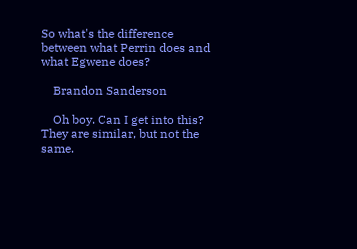So what's the difference between what Perrin does and what Egwene does?

    Brandon Sanderson

    Oh boy. Can I get into this? They are similar, but not the same.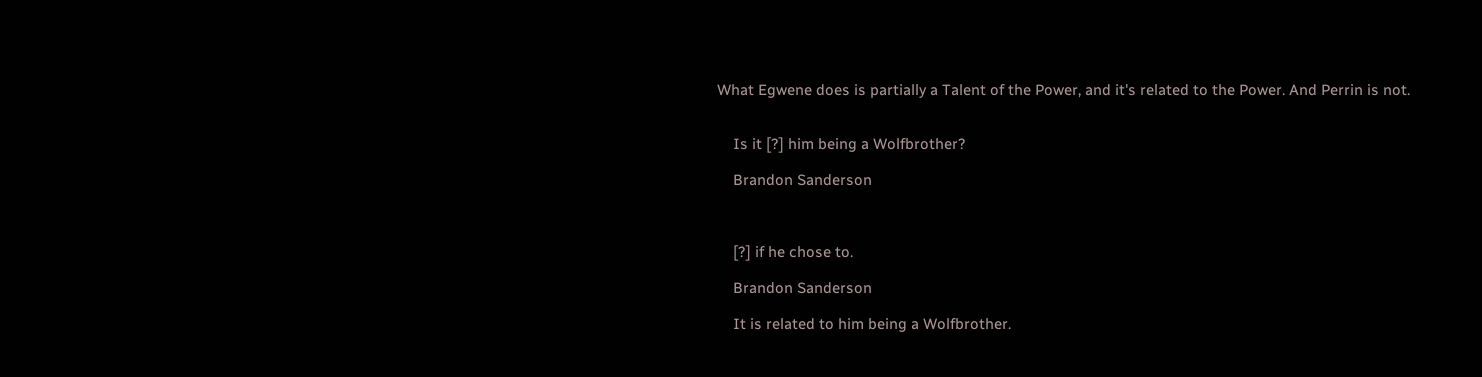What Egwene does is partially a Talent of the Power, and it's related to the Power. And Perrin is not.


    Is it [?] him being a Wolfbrother?

    Brandon Sanderson



    [?] if he chose to.

    Brandon Sanderson

    It is related to him being a Wolfbrother.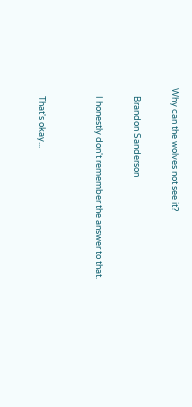Why can the wolves not see it?

    Brandon Sanderson

    I honestly don't remember the answer to that.


    That's okay...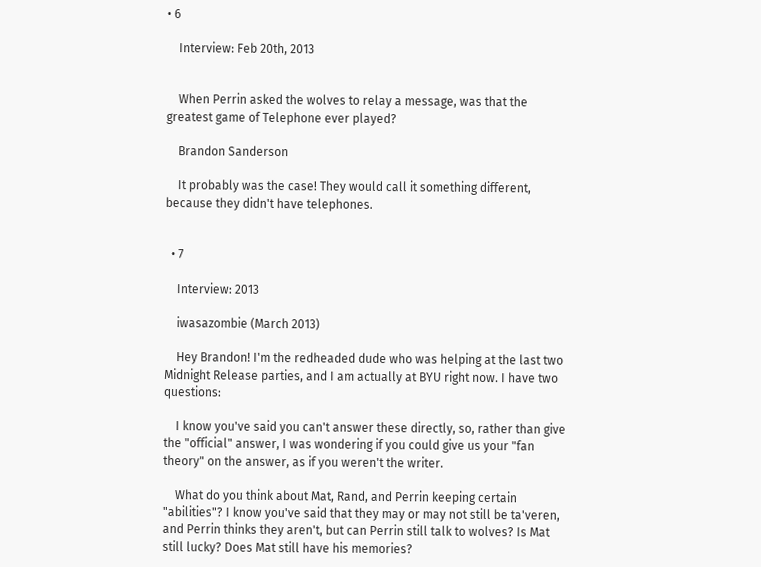• 6

    Interview: Feb 20th, 2013


    When Perrin asked the wolves to relay a message, was that the greatest game of Telephone ever played?

    Brandon Sanderson

    It probably was the case! They would call it something different, because they didn't have telephones.


  • 7

    Interview: 2013

    iwasazombie (March 2013)

    Hey Brandon! I'm the redheaded dude who was helping at the last two Midnight Release parties, and I am actually at BYU right now. I have two questions:

    I know you've said you can't answer these directly, so, rather than give the "official" answer, I was wondering if you could give us your "fan theory" on the answer, as if you weren't the writer.

    What do you think about Mat, Rand, and Perrin keeping certain "abilities"? I know you've said that they may or may not still be ta'veren, and Perrin thinks they aren't, but can Perrin still talk to wolves? Is Mat still lucky? Does Mat still have his memories?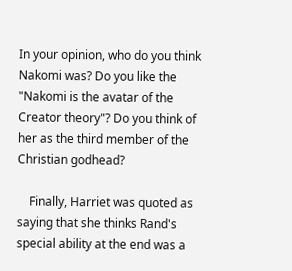In your opinion, who do you think Nakomi was? Do you like the "Nakomi is the avatar of the Creator theory"? Do you think of her as the third member of the Christian godhead?

    Finally, Harriet was quoted as saying that she thinks Rand's special ability at the end was a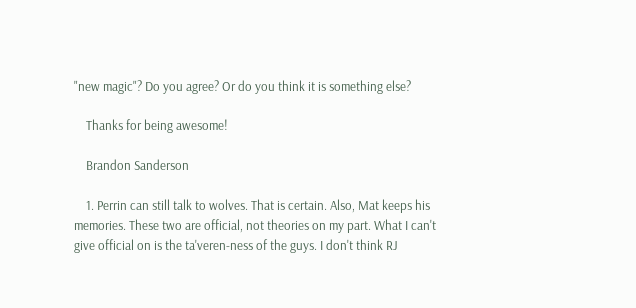"new magic"? Do you agree? Or do you think it is something else?

    Thanks for being awesome!

    Brandon Sanderson

    1. Perrin can still talk to wolves. That is certain. Also, Mat keeps his memories. These two are official, not theories on my part. What I can't give official on is the ta'veren-ness of the guys. I don't think RJ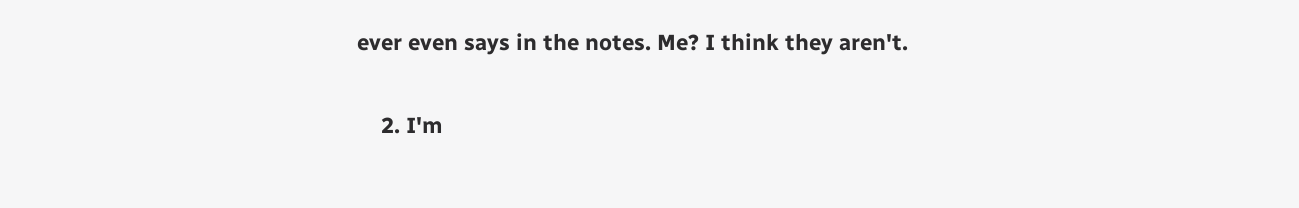ever even says in the notes. Me? I think they aren't.

    2. I'm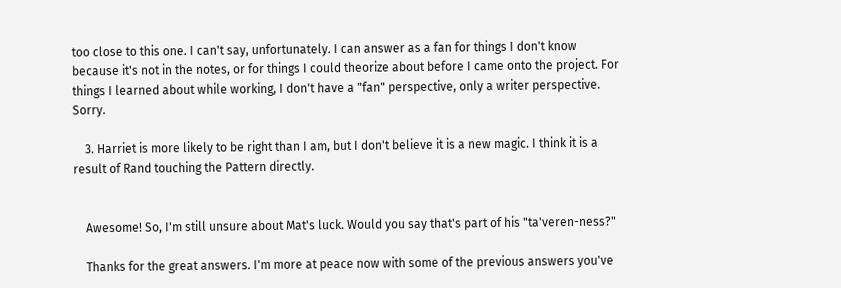too close to this one. I can't say, unfortunately. I can answer as a fan for things I don't know because it's not in the notes, or for things I could theorize about before I came onto the project. For things I learned about while working, I don't have a "fan" perspective, only a writer perspective. Sorry.

    3. Harriet is more likely to be right than I am, but I don't believe it is a new magic. I think it is a result of Rand touching the Pattern directly.


    Awesome! So, I'm still unsure about Mat's luck. Would you say that's part of his "ta'veren-ness?"

    Thanks for the great answers. I'm more at peace now with some of the previous answers you've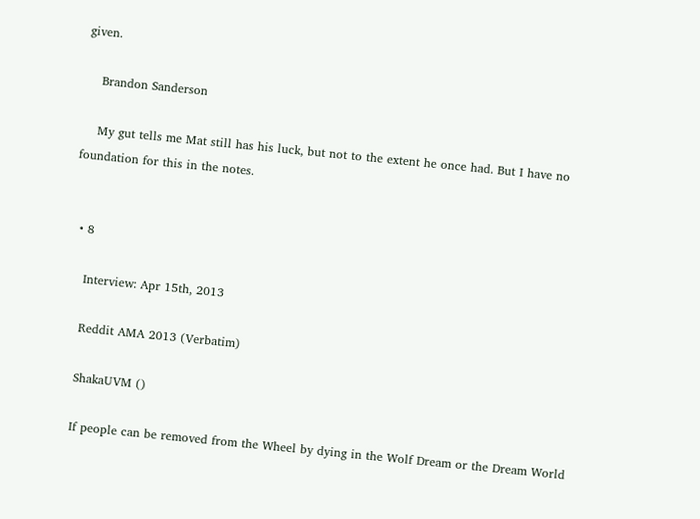given.

    Brandon Sanderson

    My gut tells me Mat still has his luck, but not to the extent he once had. But I have no foundation for this in the notes.


  • 8

    Interview: Apr 15th, 2013

    Reddit AMA 2013 (Verbatim)

    ShakaUVM ()

    If people can be removed from the Wheel by dying in the Wolf Dream or the Dream World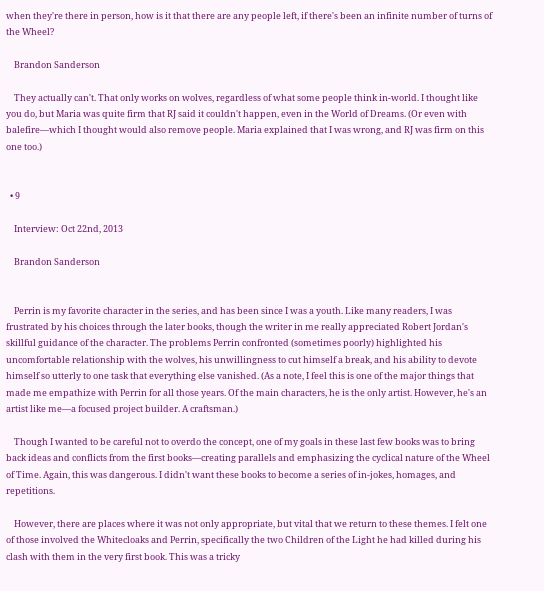when they're there in person, how is it that there are any people left, if there's been an infinite number of turns of the Wheel?

    Brandon Sanderson

    They actually can't. That only works on wolves, regardless of what some people think in-world. I thought like you do, but Maria was quite firm that RJ said it couldn't happen, even in the World of Dreams. (Or even with balefire—which I thought would also remove people. Maria explained that I was wrong, and RJ was firm on this one too.)


  • 9

    Interview: Oct 22nd, 2013

    Brandon Sanderson


    Perrin is my favorite character in the series, and has been since I was a youth. Like many readers, I was frustrated by his choices through the later books, though the writer in me really appreciated Robert Jordan's skillful guidance of the character. The problems Perrin confronted (sometimes poorly) highlighted his uncomfortable relationship with the wolves, his unwillingness to cut himself a break, and his ability to devote himself so utterly to one task that everything else vanished. (As a note, I feel this is one of the major things that made me empathize with Perrin for all those years. Of the main characters, he is the only artist. However, he's an artist like me—a focused project builder. A craftsman.)

    Though I wanted to be careful not to overdo the concept, one of my goals in these last few books was to bring back ideas and conflicts from the first books—creating parallels and emphasizing the cyclical nature of the Wheel of Time. Again, this was dangerous. I didn't want these books to become a series of in-jokes, homages, and repetitions.

    However, there are places where it was not only appropriate, but vital that we return to these themes. I felt one of those involved the Whitecloaks and Perrin, specifically the two Children of the Light he had killed during his clash with them in the very first book. This was a tricky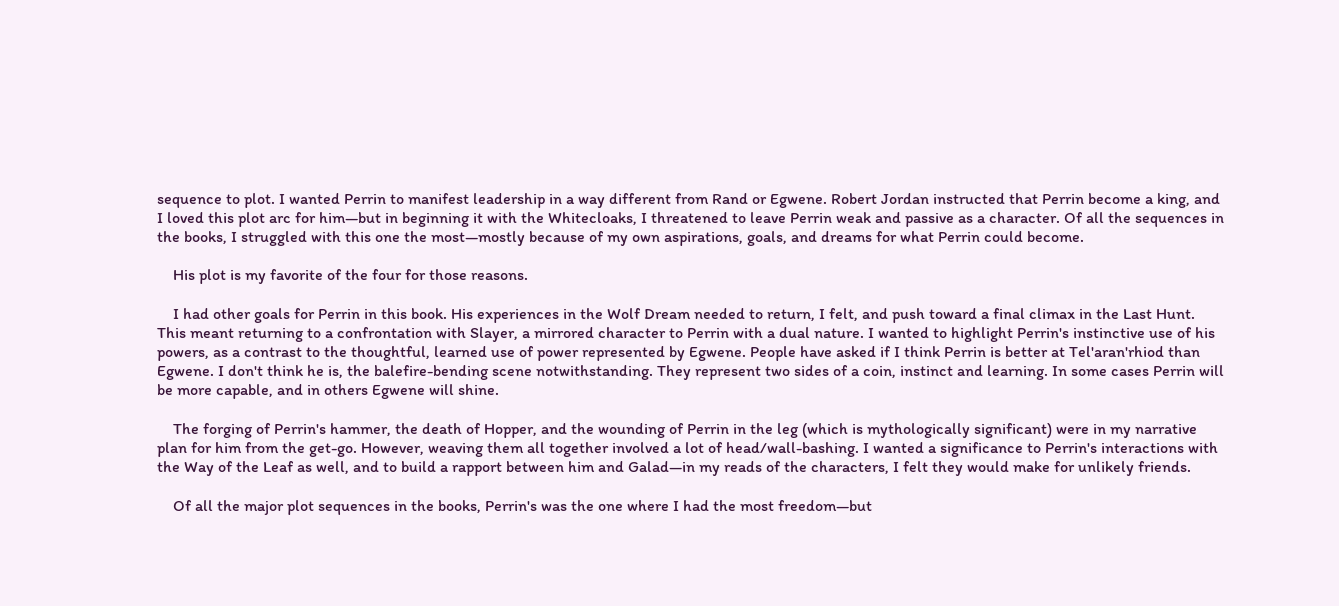sequence to plot. I wanted Perrin to manifest leadership in a way different from Rand or Egwene. Robert Jordan instructed that Perrin become a king, and I loved this plot arc for him—but in beginning it with the Whitecloaks, I threatened to leave Perrin weak and passive as a character. Of all the sequences in the books, I struggled with this one the most—mostly because of my own aspirations, goals, and dreams for what Perrin could become.

    His plot is my favorite of the four for those reasons.

    I had other goals for Perrin in this book. His experiences in the Wolf Dream needed to return, I felt, and push toward a final climax in the Last Hunt. This meant returning to a confrontation with Slayer, a mirrored character to Perrin with a dual nature. I wanted to highlight Perrin's instinctive use of his powers, as a contrast to the thoughtful, learned use of power represented by Egwene. People have asked if I think Perrin is better at Tel'aran'rhiod than Egwene. I don't think he is, the balefire-bending scene notwithstanding. They represent two sides of a coin, instinct and learning. In some cases Perrin will be more capable, and in others Egwene will shine.

    The forging of Perrin's hammer, the death of Hopper, and the wounding of Perrin in the leg (which is mythologically significant) were in my narrative plan for him from the get-go. However, weaving them all together involved a lot of head/wall-bashing. I wanted a significance to Perrin's interactions with the Way of the Leaf as well, and to build a rapport between him and Galad—in my reads of the characters, I felt they would make for unlikely friends.

    Of all the major plot sequences in the books, Perrin's was the one where I had the most freedom—but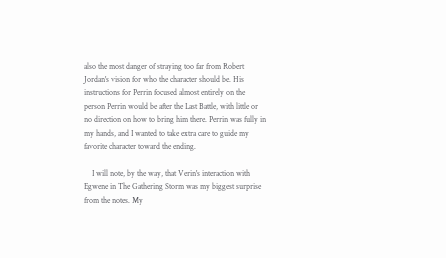also the most danger of straying too far from Robert Jordan's vision for who the character should be. His instructions for Perrin focused almost entirely on the person Perrin would be after the Last Battle, with little or no direction on how to bring him there. Perrin was fully in my hands, and I wanted to take extra care to guide my favorite character toward the ending.

    I will note, by the way, that Verin's interaction with Egwene in The Gathering Storm was my biggest surprise from the notes. My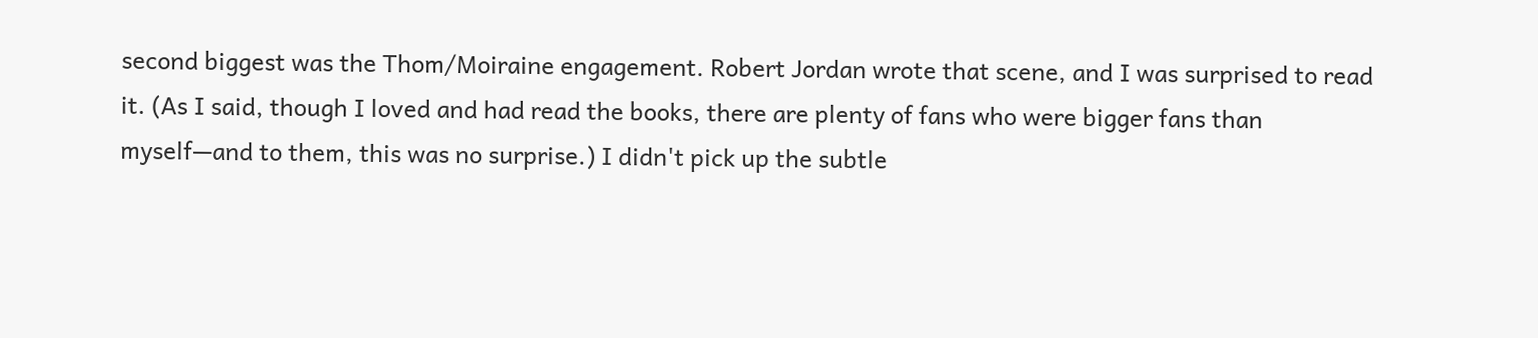second biggest was the Thom/Moiraine engagement. Robert Jordan wrote that scene, and I was surprised to read it. (As I said, though I loved and had read the books, there are plenty of fans who were bigger fans than myself—and to them, this was no surprise.) I didn't pick up the subtle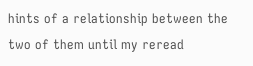hints of a relationship between the two of them until my reread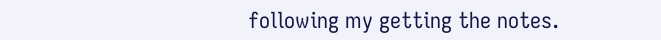following my getting the notes.